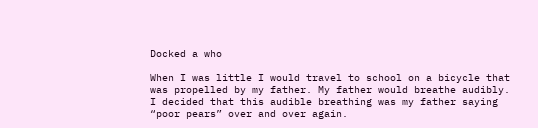Docked a who

When I was little I would travel to school on a bicycle that was propelled by my father. My father would breathe audibly. I decided that this audible breathing was my father saying “poor pears” over and over again.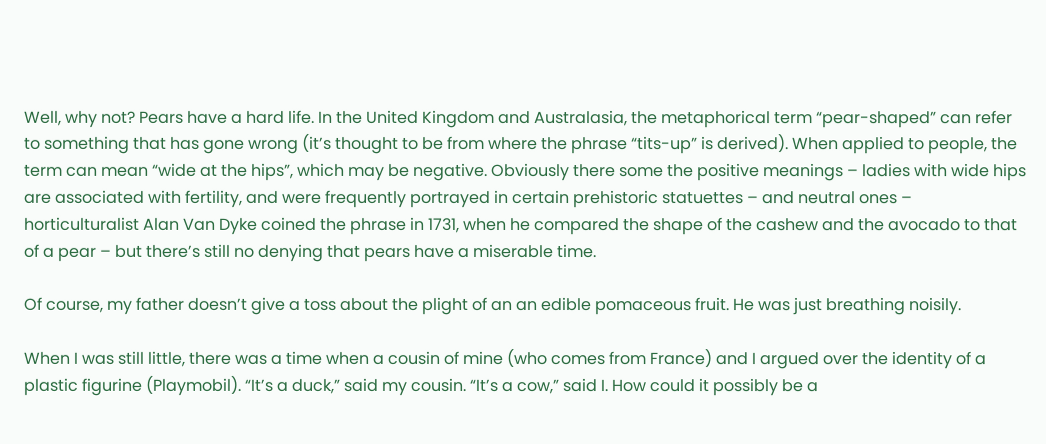Well, why not? Pears have a hard life. In the United Kingdom and Australasia, the metaphorical term “pear-shaped” can refer to something that has gone wrong (it’s thought to be from where the phrase “tits-up” is derived). When applied to people, the term can mean “wide at the hips”, which may be negative. Obviously there some the positive meanings – ladies with wide hips are associated with fertility, and were frequently portrayed in certain prehistoric statuettes – and neutral ones – horticulturalist Alan Van Dyke coined the phrase in 1731, when he compared the shape of the cashew and the avocado to that of a pear – but there’s still no denying that pears have a miserable time.

Of course, my father doesn’t give a toss about the plight of an an edible pomaceous fruit. He was just breathing noisily.

When I was still little, there was a time when a cousin of mine (who comes from France) and I argued over the identity of a plastic figurine (Playmobil). “It’s a duck,” said my cousin. “It’s a cow,” said I. How could it possibly be a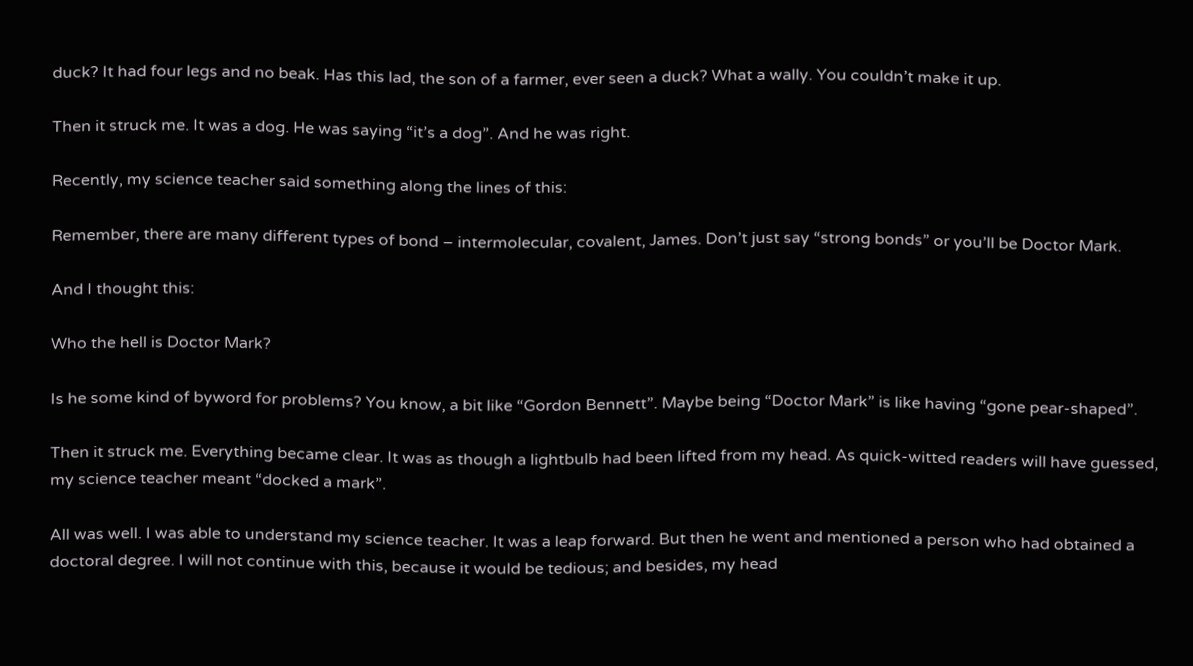duck? It had four legs and no beak. Has this lad, the son of a farmer, ever seen a duck? What a wally. You couldn’t make it up.

Then it struck me. It was a dog. He was saying “it’s a dog”. And he was right.

Recently, my science teacher said something along the lines of this:

Remember, there are many different types of bond – intermolecular, covalent, James. Don’t just say “strong bonds” or you’ll be Doctor Mark.

And I thought this:

Who the hell is Doctor Mark?

Is he some kind of byword for problems? You know, a bit like “Gordon Bennett”. Maybe being “Doctor Mark” is like having “gone pear-shaped”.

Then it struck me. Everything became clear. It was as though a lightbulb had been lifted from my head. As quick-witted readers will have guessed, my science teacher meant “docked a mark”.

All was well. I was able to understand my science teacher. It was a leap forward. But then he went and mentioned a person who had obtained a doctoral degree. I will not continue with this, because it would be tedious; and besides, my head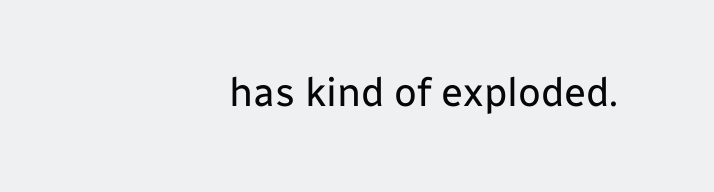has kind of exploded.